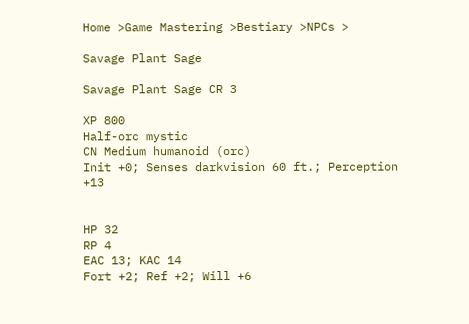Home >Game Mastering >Bestiary >NPCs >

Savage Plant Sage

Savage Plant Sage CR 3

XP 800
Half-orc mystic
CN Medium humanoid (orc)
Init +0; Senses darkvision 60 ft.; Perception +13


HP 32
RP 4
EAC 13; KAC 14
Fort +2; Ref +2; Will +6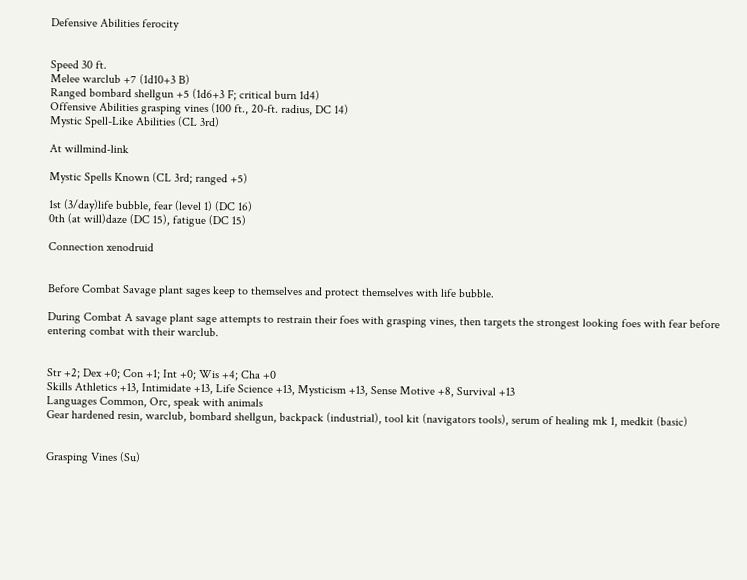Defensive Abilities ferocity


Speed 30 ft.
Melee warclub +7 (1d10+3 B)
Ranged bombard shellgun +5 (1d6+3 F; critical burn 1d4)
Offensive Abilities grasping vines (100 ft., 20-ft. radius, DC 14)
Mystic Spell-Like Abilities (CL 3rd)

At willmind-link

Mystic Spells Known (CL 3rd; ranged +5)

1st (3/day)life bubble, fear (level 1) (DC 16)
0th (at will)daze (DC 15), fatigue (DC 15)

Connection xenodruid


Before Combat Savage plant sages keep to themselves and protect themselves with life bubble.

During Combat A savage plant sage attempts to restrain their foes with grasping vines, then targets the strongest looking foes with fear before entering combat with their warclub.


Str +2; Dex +0; Con +1; Int +0; Wis +4; Cha +0
Skills Athletics +13, Intimidate +13, Life Science +13, Mysticism +13, Sense Motive +8, Survival +13
Languages Common, Orc, speak with animals
Gear hardened resin, warclub, bombard shellgun, backpack (industrial), tool kit (navigators tools), serum of healing mk 1, medkit (basic)


Grasping Vines (Su)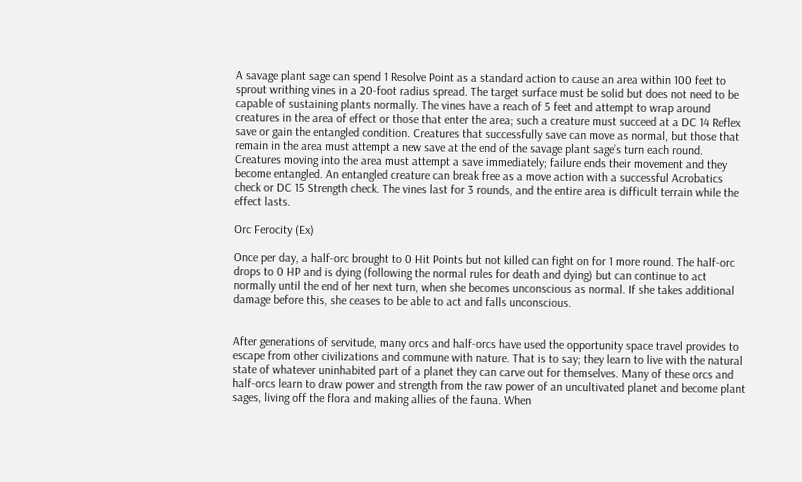A savage plant sage can spend 1 Resolve Point as a standard action to cause an area within 100 feet to sprout writhing vines in a 20-foot radius spread. The target surface must be solid but does not need to be capable of sustaining plants normally. The vines have a reach of 5 feet and attempt to wrap around creatures in the area of effect or those that enter the area; such a creature must succeed at a DC 14 Reflex save or gain the entangled condition. Creatures that successfully save can move as normal, but those that remain in the area must attempt a new save at the end of the savage plant sage’s turn each round. Creatures moving into the area must attempt a save immediately; failure ends their movement and they become entangled. An entangled creature can break free as a move action with a successful Acrobatics check or DC 15 Strength check. The vines last for 3 rounds, and the entire area is difficult terrain while the effect lasts.

Orc Ferocity (Ex)

Once per day, a half-orc brought to 0 Hit Points but not killed can fight on for 1 more round. The half-orc drops to 0 HP and is dying (following the normal rules for death and dying) but can continue to act normally until the end of her next turn, when she becomes unconscious as normal. If she takes additional damage before this, she ceases to be able to act and falls unconscious.


After generations of servitude, many orcs and half-orcs have used the opportunity space travel provides to escape from other civilizations and commune with nature. That is to say; they learn to live with the natural state of whatever uninhabited part of a planet they can carve out for themselves. Many of these orcs and half-orcs learn to draw power and strength from the raw power of an uncultivated planet and become plant sages, living off the flora and making allies of the fauna. When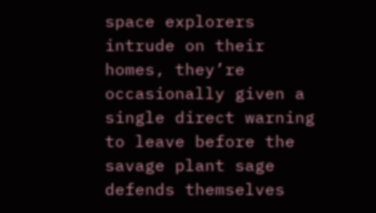space explorers intrude on their homes, they’re occasionally given a single direct warning to leave before the savage plant sage defends themselves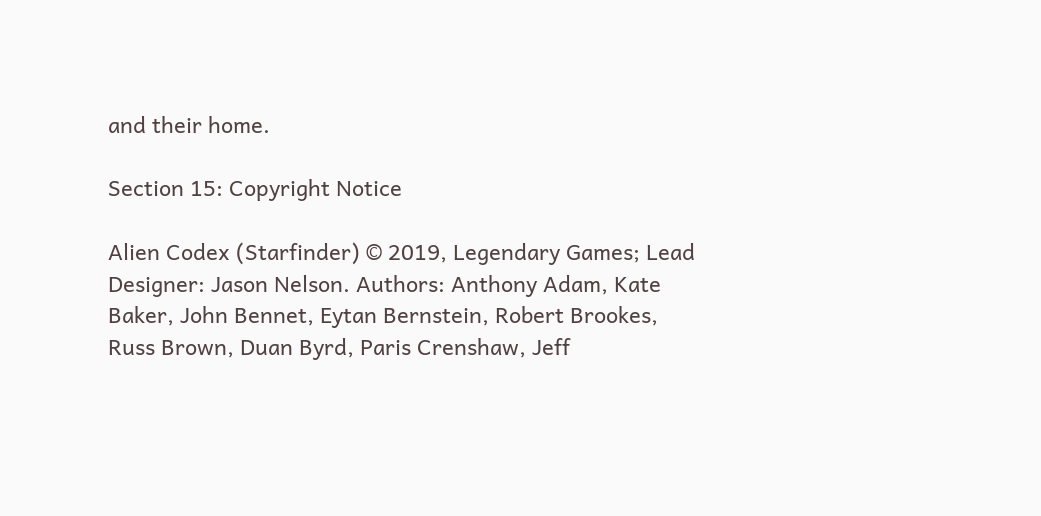and their home.

Section 15: Copyright Notice

Alien Codex (Starfinder) © 2019, Legendary Games; Lead Designer: Jason Nelson. Authors: Anthony Adam, Kate Baker, John Bennet, Eytan Bernstein, Robert Brookes, Russ Brown, Duan Byrd, Paris Crenshaw, Jeff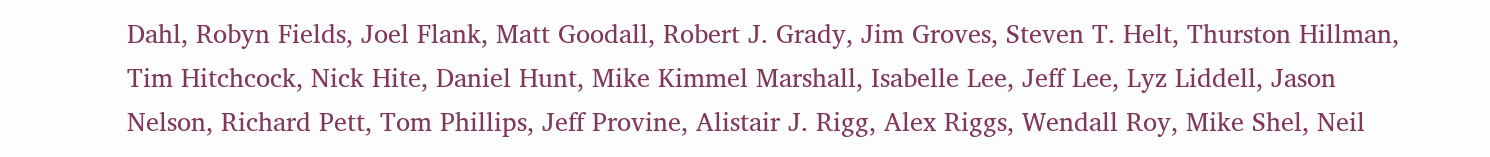Dahl, Robyn Fields, Joel Flank, Matt Goodall, Robert J. Grady, Jim Groves, Steven T. Helt, Thurston Hillman, Tim Hitchcock, Nick Hite, Daniel Hunt, Mike Kimmel Marshall, Isabelle Lee, Jeff Lee, Lyz Liddell, Jason Nelson, Richard Pett, Tom Phillips, Jeff Provine, Alistair J. Rigg, Alex Riggs, Wendall Roy, Mike Shel, Neil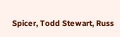Spicer, Todd Stewart, Russ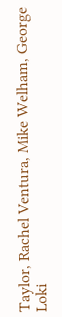Taylor, Rachel Ventura, Mike Welham, George Loki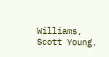Williams, Scott Young.